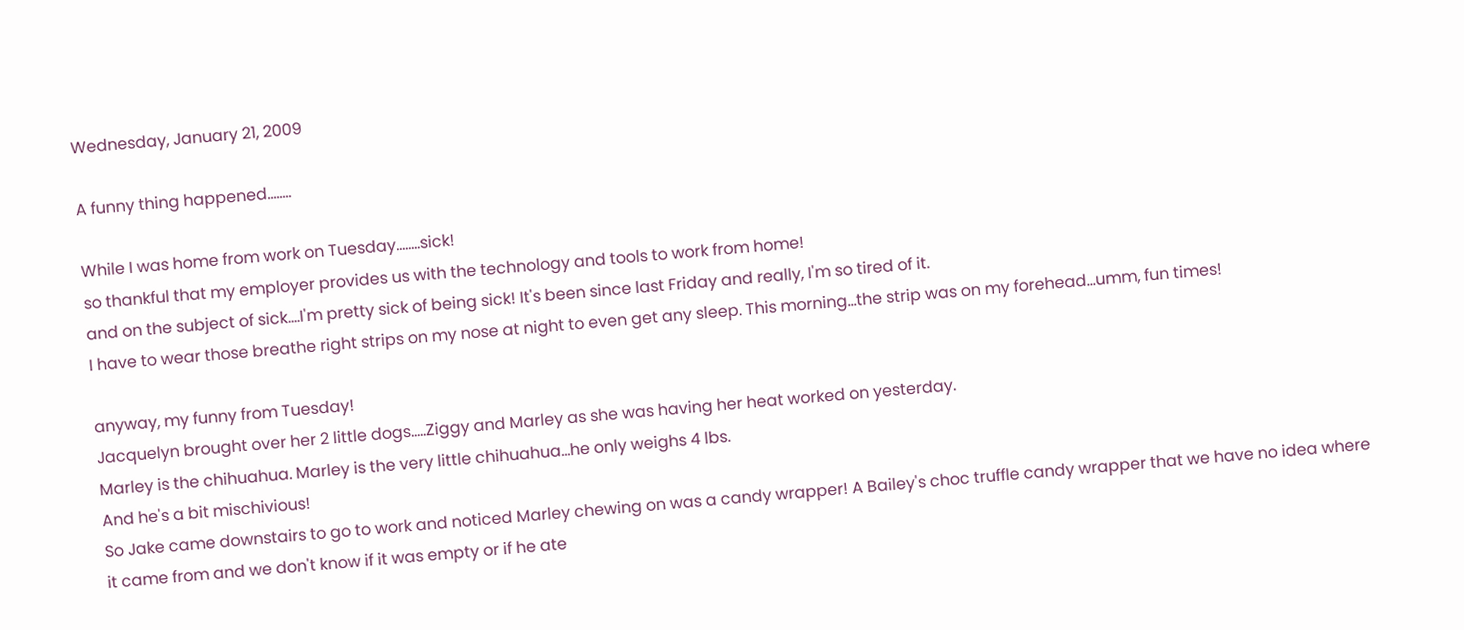Wednesday, January 21, 2009

A funny thing happened........

While I was home from work on Tuesday........sick!
so thankful that my employer provides us with the technology and tools to work from home!
and on the subject of sick....I'm pretty sick of being sick! It's been since last Friday and really, I'm so tired of it.
I have to wear those breathe right strips on my nose at night to even get any sleep. This morning...the strip was on my forehead...umm, fun times!

anyway, my funny from Tuesday!
Jacquelyn brought over her 2 little dogs.....Ziggy and Marley as she was having her heat worked on yesterday.
Marley is the chihuahua. Marley is the very little chihuahua...he only weighs 4 lbs.
And he's a bit mischivious!
So Jake came downstairs to go to work and noticed Marley chewing on was a candy wrapper! A Bailey's choc truffle candy wrapper that we have no idea where it came from and we don't know if it was empty or if he ate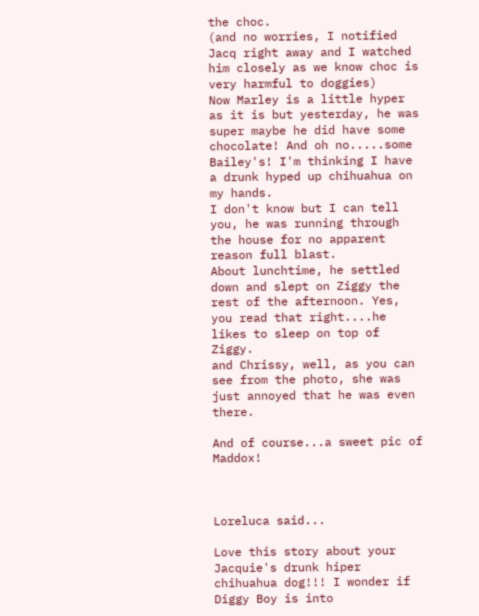the choc.
(and no worries, I notified Jacq right away and I watched him closely as we know choc is very harmful to doggies)
Now Marley is a little hyper as it is but yesterday, he was super maybe he did have some chocolate! And oh no.....some Bailey's! I'm thinking I have a drunk hyped up chihuahua on my hands.
I don't know but I can tell you, he was running through the house for no apparent reason full blast.
About lunchtime, he settled down and slept on Ziggy the rest of the afternoon. Yes, you read that right....he likes to sleep on top of Ziggy.
and Chrissy, well, as you can see from the photo, she was just annoyed that he was even there.

And of course...a sweet pic of Maddox!



Loreluca said...

Love this story about your Jacquie's drunk hiper chihuahua dog!!! I wonder if Diggy Boy is into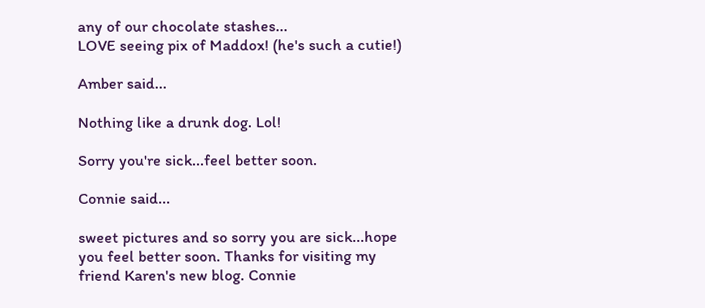any of our chocolate stashes...
LOVE seeing pix of Maddox! (he's such a cutie!)

Amber said...

Nothing like a drunk dog. Lol!

Sorry you're sick...feel better soon.

Connie said...

sweet pictures and so sorry you are sick...hope you feel better soon. Thanks for visiting my friend Karen's new blog. Connie